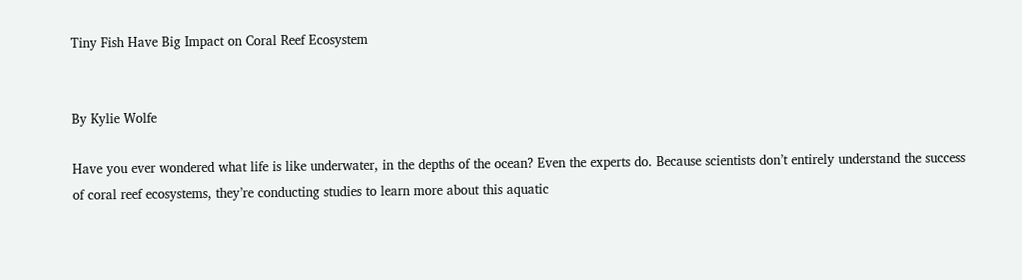Tiny Fish Have Big Impact on Coral Reef Ecosystem


By Kylie Wolfe

Have you ever wondered what life is like underwater, in the depths of the ocean? Even the experts do. Because scientists don’t entirely understand the success of coral reef ecosystems, they’re conducting studies to learn more about this aquatic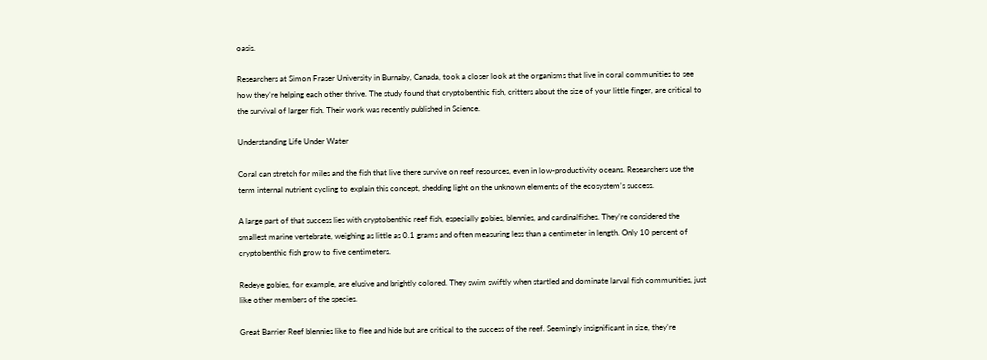oasis.

Researchers at Simon Fraser University in Burnaby, Canada, took a closer look at the organisms that live in coral communities to see how they’re helping each other thrive. The study found that cryptobenthic fish, critters about the size of your little finger, are critical to the survival of larger fish. Their work was recently published in Science.

Understanding Life Under Water

Coral can stretch for miles and the fish that live there survive on reef resources, even in low-productivity oceans. Researchers use the term internal nutrient cycling to explain this concept, shedding light on the unknown elements of the ecosystem’s success.

A large part of that success lies with cryptobenthic reef fish, especially gobies, blennies, and cardinalfishes. They’re considered the smallest marine vertebrate, weighing as little as 0.1 grams and often measuring less than a centimeter in length. Only 10 percent of cryptobenthic fish grow to five centimeters.

Redeye gobies, for example, are elusive and brightly colored. They swim swiftly when startled and dominate larval fish communities, just like other members of the species.

Great Barrier Reef blennies like to flee and hide but are critical to the success of the reef. Seemingly insignificant in size, they’re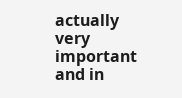actually very important and in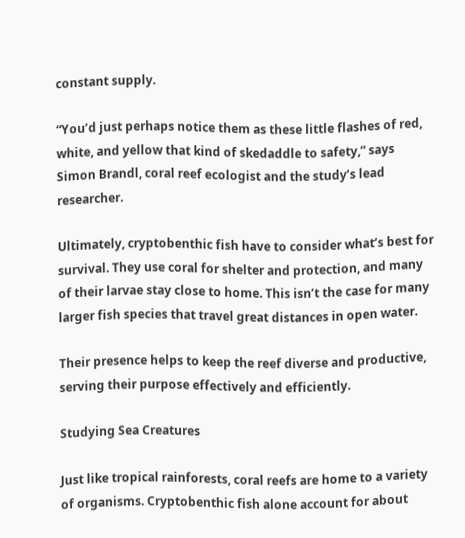constant supply.

“You’d just perhaps notice them as these little flashes of red, white, and yellow that kind of skedaddle to safety,” says Simon Brandl, coral reef ecologist and the study’s lead researcher.

Ultimately, cryptobenthic fish have to consider what’s best for survival. They use coral for shelter and protection, and many of their larvae stay close to home. This isn’t the case for many larger fish species that travel great distances in open water.

Their presence helps to keep the reef diverse and productive, serving their purpose effectively and efficiently.

Studying Sea Creatures

Just like tropical rainforests, coral reefs are home to a variety of organisms. Cryptobenthic fish alone account for about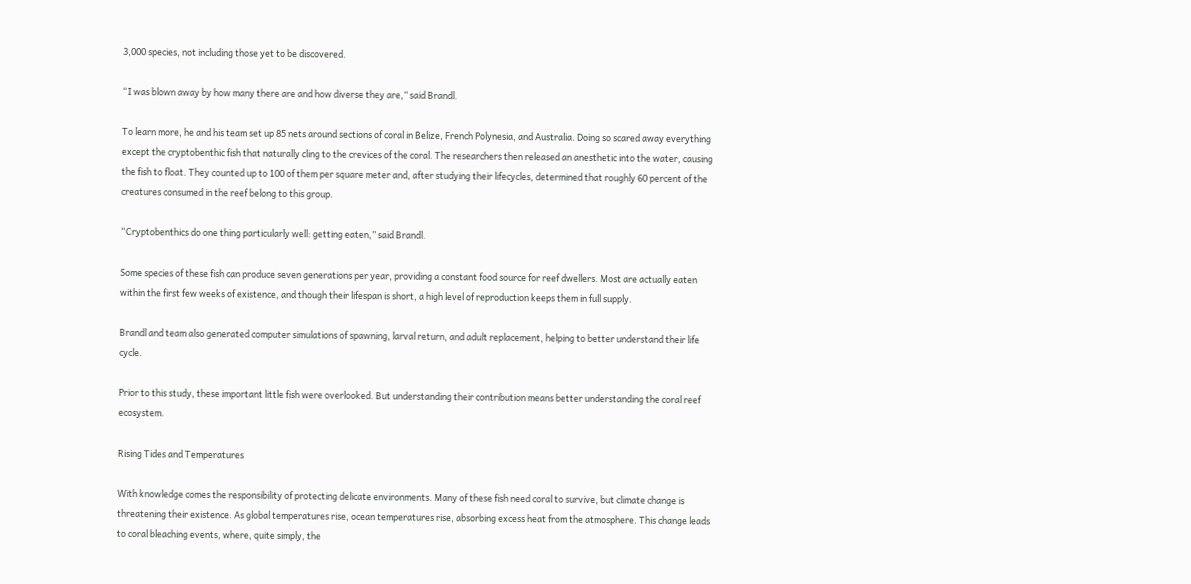3,000 species, not including those yet to be discovered.

“I was blown away by how many there are and how diverse they are,” said Brandl.

To learn more, he and his team set up 85 nets around sections of coral in Belize, French Polynesia, and Australia. Doing so scared away everything except the cryptobenthic fish that naturally cling to the crevices of the coral. The researchers then released an anesthetic into the water, causing the fish to float. They counted up to 100 of them per square meter and, after studying their lifecycles, determined that roughly 60 percent of the creatures consumed in the reef belong to this group.

“Cryptobenthics do one thing particularly well: getting eaten,” said Brandl.

Some species of these fish can produce seven generations per year, providing a constant food source for reef dwellers. Most are actually eaten within the first few weeks of existence, and though their lifespan is short, a high level of reproduction keeps them in full supply.

Brandl and team also generated computer simulations of spawning, larval return, and adult replacement, helping to better understand their life cycle.

Prior to this study, these important little fish were overlooked. But understanding their contribution means better understanding the coral reef ecosystem.

Rising Tides and Temperatures

With knowledge comes the responsibility of protecting delicate environments. Many of these fish need coral to survive, but climate change is threatening their existence. As global temperatures rise, ocean temperatures rise, absorbing excess heat from the atmosphere. This change leads to coral bleaching events, where, quite simply, the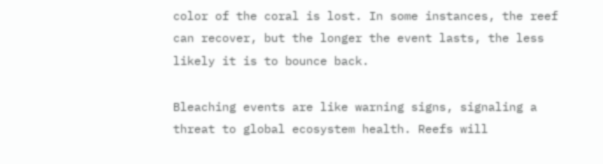color of the coral is lost. In some instances, the reef can recover, but the longer the event lasts, the less likely it is to bounce back.

Bleaching events are like warning signs, signaling a threat to global ecosystem health. Reefs will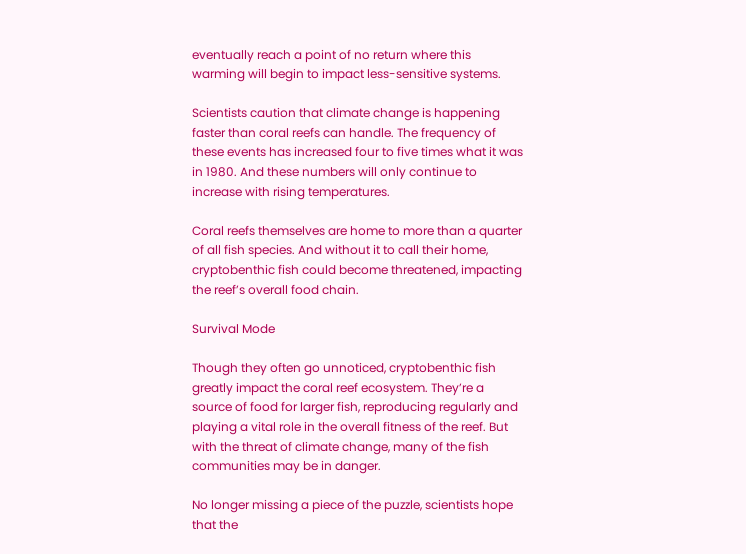eventually reach a point of no return where this warming will begin to impact less-sensitive systems.

Scientists caution that climate change is happening faster than coral reefs can handle. The frequency of these events has increased four to five times what it was in 1980. And these numbers will only continue to increase with rising temperatures.

Coral reefs themselves are home to more than a quarter of all fish species. And without it to call their home, cryptobenthic fish could become threatened, impacting the reef’s overall food chain.

Survival Mode

Though they often go unnoticed, cryptobenthic fish greatly impact the coral reef ecosystem. They’re a source of food for larger fish, reproducing regularly and playing a vital role in the overall fitness of the reef. But with the threat of climate change, many of the fish communities may be in danger.

No longer missing a piece of the puzzle, scientists hope that the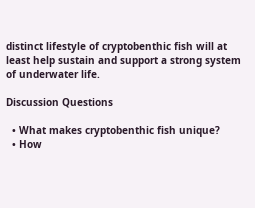distinct lifestyle of cryptobenthic fish will at least help sustain and support a strong system of underwater life.

Discussion Questions

  • What makes cryptobenthic fish unique?
  • How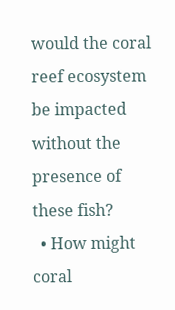would the coral reef ecosystem be impacted without the presence of these fish?
  • How might coral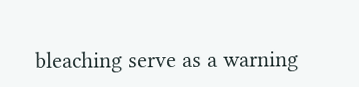bleaching serve as a warning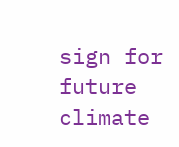sign for future climate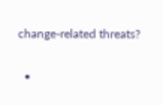change-related threats?


  •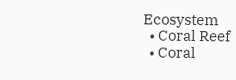Ecosystem
  • Coral Reef
  • Coral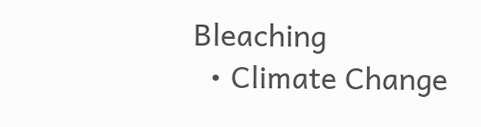Bleaching
  • Climate Change